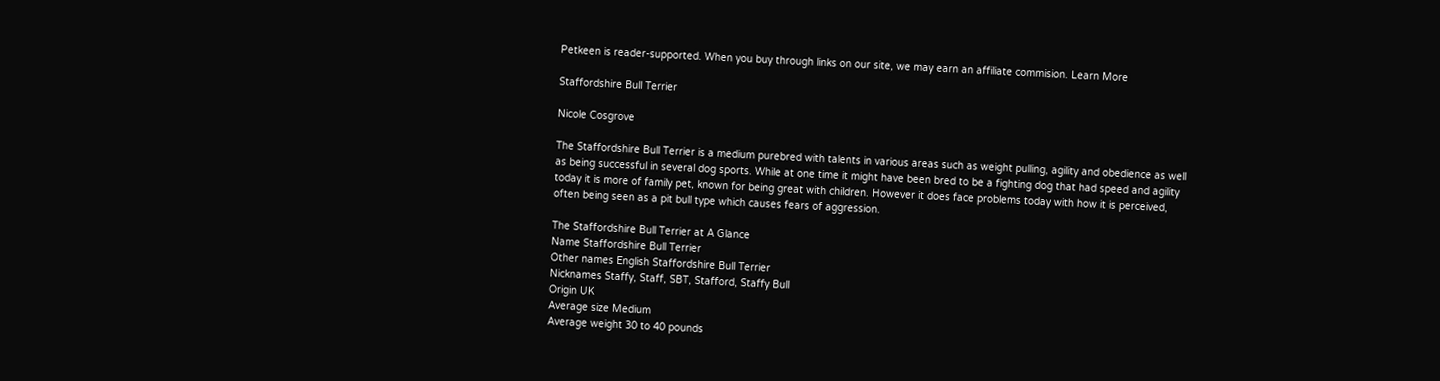Petkeen is reader-supported. When you buy through links on our site, we may earn an affiliate commision. Learn More

Staffordshire Bull Terrier

Nicole Cosgrove

The Staffordshire Bull Terrier is a medium purebred with talents in various areas such as weight pulling, agility and obedience as well as being successful in several dog sports. While at one time it might have been bred to be a fighting dog that had speed and agility today it is more of family pet, known for being great with children. However it does face problems today with how it is perceived, often being seen as a pit bull type which causes fears of aggression.

The Staffordshire Bull Terrier at A Glance
Name Staffordshire Bull Terrier
Other names English Staffordshire Bull Terrier
Nicknames Staffy, Staff, SBT, Stafford, Staffy Bull
Origin UK
Average size Medium
Average weight 30 to 40 pounds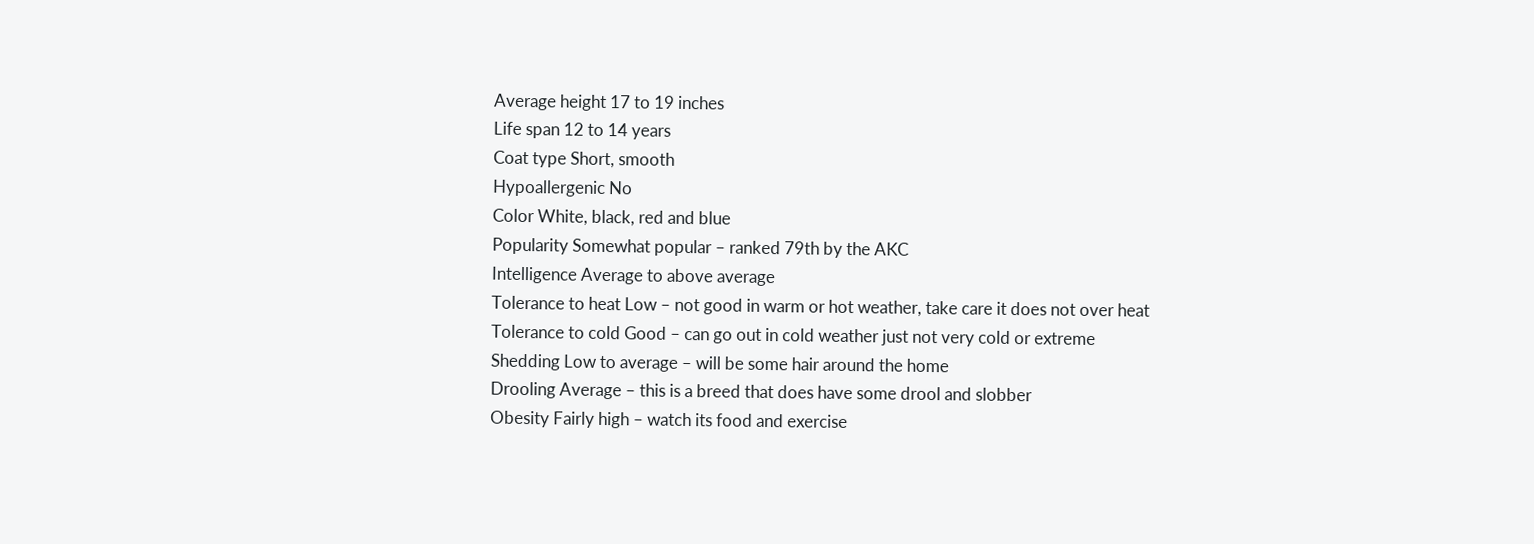Average height 17 to 19 inches
Life span 12 to 14 years
Coat type Short, smooth
Hypoallergenic No
Color White, black, red and blue
Popularity Somewhat popular – ranked 79th by the AKC
Intelligence Average to above average
Tolerance to heat Low – not good in warm or hot weather, take care it does not over heat
Tolerance to cold Good – can go out in cold weather just not very cold or extreme
Shedding Low to average – will be some hair around the home
Drooling Average – this is a breed that does have some drool and slobber
Obesity Fairly high – watch its food and exercise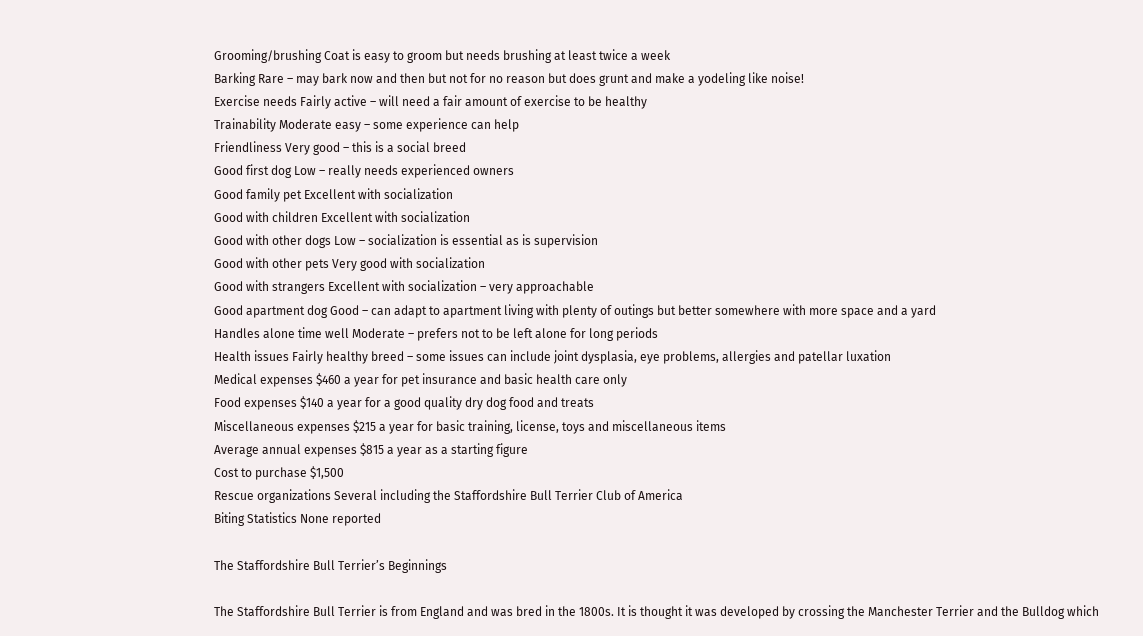Grooming/brushing Coat is easy to groom but needs brushing at least twice a week
Barking Rare – may bark now and then but not for no reason but does grunt and make a yodeling like noise!
Exercise needs Fairly active – will need a fair amount of exercise to be healthy
Trainability Moderate easy – some experience can help
Friendliness Very good – this is a social breed
Good first dog Low – really needs experienced owners
Good family pet Excellent with socialization
Good with children Excellent with socialization
Good with other dogs Low – socialization is essential as is supervision
Good with other pets Very good with socialization
Good with strangers Excellent with socialization – very approachable
Good apartment dog Good – can adapt to apartment living with plenty of outings but better somewhere with more space and a yard
Handles alone time well Moderate – prefers not to be left alone for long periods
Health issues Fairly healthy breed – some issues can include joint dysplasia, eye problems, allergies and patellar luxation
Medical expenses $460 a year for pet insurance and basic health care only
Food expenses $140 a year for a good quality dry dog food and treats
Miscellaneous expenses $215 a year for basic training, license, toys and miscellaneous items
Average annual expenses $815 a year as a starting figure
Cost to purchase $1,500
Rescue organizations Several including the Staffordshire Bull Terrier Club of America
Biting Statistics None reported

The Staffordshire Bull Terrier’s Beginnings

The Staffordshire Bull Terrier is from England and was bred in the 1800s. It is thought it was developed by crossing the Manchester Terrier and the Bulldog which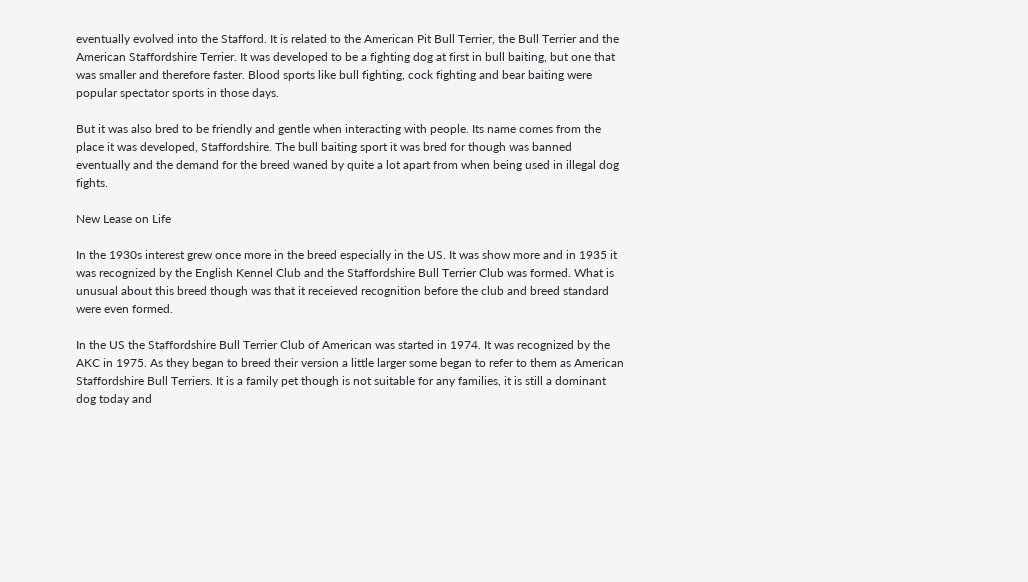eventually evolved into the Stafford. It is related to the American Pit Bull Terrier, the Bull Terrier and the American Staffordshire Terrier. It was developed to be a fighting dog at first in bull baiting, but one that was smaller and therefore faster. Blood sports like bull fighting, cock fighting and bear baiting were popular spectator sports in those days.

But it was also bred to be friendly and gentle when interacting with people. Its name comes from the place it was developed, Staffordshire. The bull baiting sport it was bred for though was banned eventually and the demand for the breed waned by quite a lot apart from when being used in illegal dog fights.

New Lease on Life

In the 1930s interest grew once more in the breed especially in the US. It was show more and in 1935 it was recognized by the English Kennel Club and the Staffordshire Bull Terrier Club was formed. What is unusual about this breed though was that it receieved recognition before the club and breed standard were even formed.

In the US the Staffordshire Bull Terrier Club of American was started in 1974. It was recognized by the AKC in 1975. As they began to breed their version a little larger some began to refer to them as American Staffordshire Bull Terriers. It is a family pet though is not suitable for any families, it is still a dominant dog today and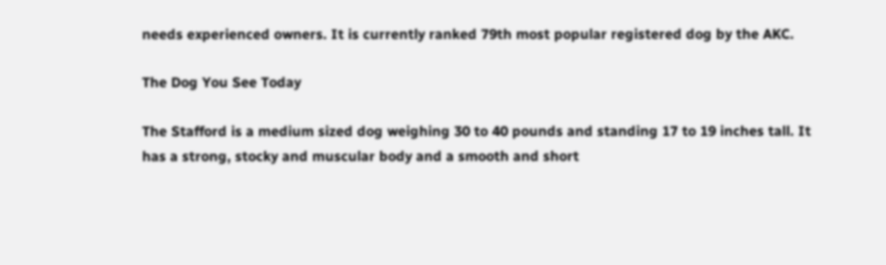needs experienced owners. It is currently ranked 79th most popular registered dog by the AKC.

The Dog You See Today

The Stafford is a medium sized dog weighing 30 to 40 pounds and standing 17 to 19 inches tall. It has a strong, stocky and muscular body and a smooth and short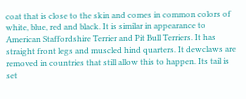coat that is close to the skin and comes in common colors of white, blue, red and black. It is similar in appearance to American Staffordshire Terrier and Pit Bull Terriers. It has straight front legs and muscled hind quarters. It dewclaws are removed in countries that still allow this to happen. Its tail is set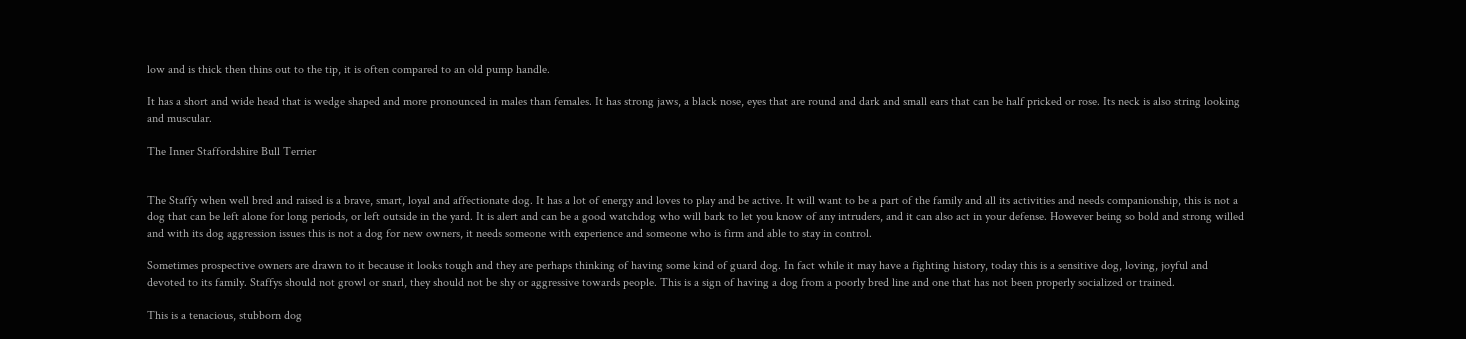low and is thick then thins out to the tip, it is often compared to an old pump handle.

It has a short and wide head that is wedge shaped and more pronounced in males than females. It has strong jaws, a black nose, eyes that are round and dark and small ears that can be half pricked or rose. Its neck is also string looking and muscular.

The Inner Staffordshire Bull Terrier


The Staffy when well bred and raised is a brave, smart, loyal and affectionate dog. It has a lot of energy and loves to play and be active. It will want to be a part of the family and all its activities and needs companionship, this is not a dog that can be left alone for long periods, or left outside in the yard. It is alert and can be a good watchdog who will bark to let you know of any intruders, and it can also act in your defense. However being so bold and strong willed and with its dog aggression issues this is not a dog for new owners, it needs someone with experience and someone who is firm and able to stay in control.

Sometimes prospective owners are drawn to it because it looks tough and they are perhaps thinking of having some kind of guard dog. In fact while it may have a fighting history, today this is a sensitive dog, loving, joyful and devoted to its family. Staffys should not growl or snarl, they should not be shy or aggressive towards people. This is a sign of having a dog from a poorly bred line and one that has not been properly socialized or trained.

This is a tenacious, stubborn dog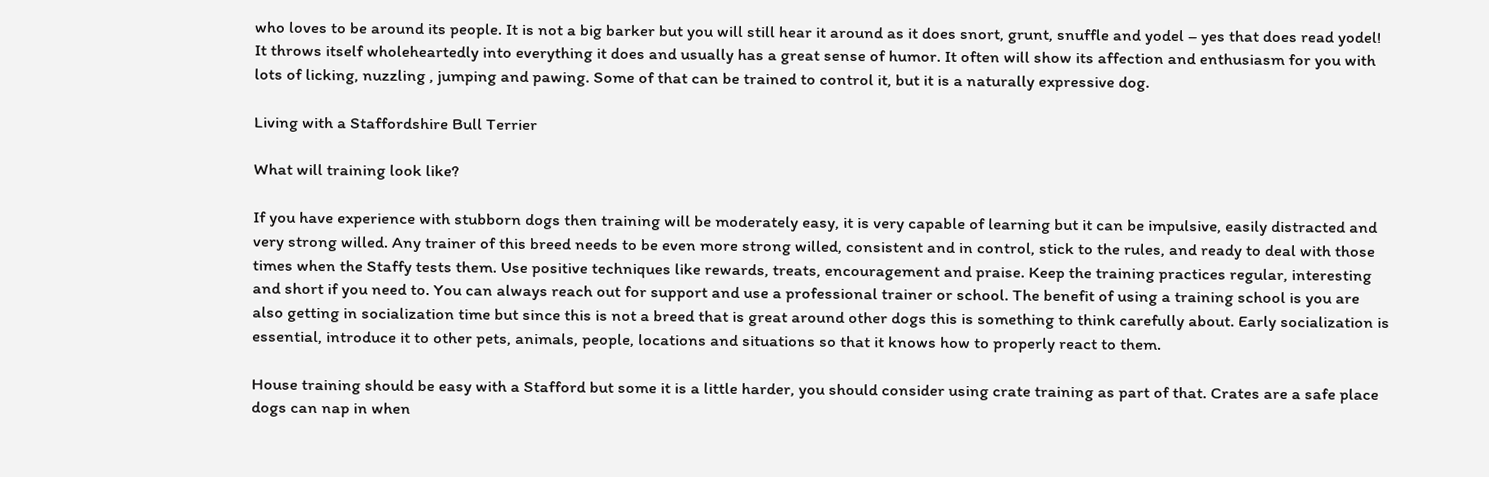who loves to be around its people. It is not a big barker but you will still hear it around as it does snort, grunt, snuffle and yodel – yes that does read yodel! It throws itself wholeheartedly into everything it does and usually has a great sense of humor. It often will show its affection and enthusiasm for you with lots of licking, nuzzling , jumping and pawing. Some of that can be trained to control it, but it is a naturally expressive dog.

Living with a Staffordshire Bull Terrier

What will training look like?

If you have experience with stubborn dogs then training will be moderately easy, it is very capable of learning but it can be impulsive, easily distracted and very strong willed. Any trainer of this breed needs to be even more strong willed, consistent and in control, stick to the rules, and ready to deal with those times when the Staffy tests them. Use positive techniques like rewards, treats, encouragement and praise. Keep the training practices regular, interesting and short if you need to. You can always reach out for support and use a professional trainer or school. The benefit of using a training school is you are also getting in socialization time but since this is not a breed that is great around other dogs this is something to think carefully about. Early socialization is essential, introduce it to other pets, animals, people, locations and situations so that it knows how to properly react to them.

House training should be easy with a Stafford but some it is a little harder, you should consider using crate training as part of that. Crates are a safe place dogs can nap in when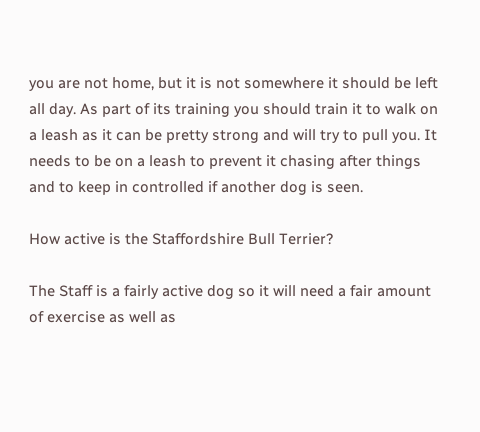you are not home, but it is not somewhere it should be left all day. As part of its training you should train it to walk on a leash as it can be pretty strong and will try to pull you. It needs to be on a leash to prevent it chasing after things and to keep in controlled if another dog is seen.

How active is the Staffordshire Bull Terrier?

The Staff is a fairly active dog so it will need a fair amount of exercise as well as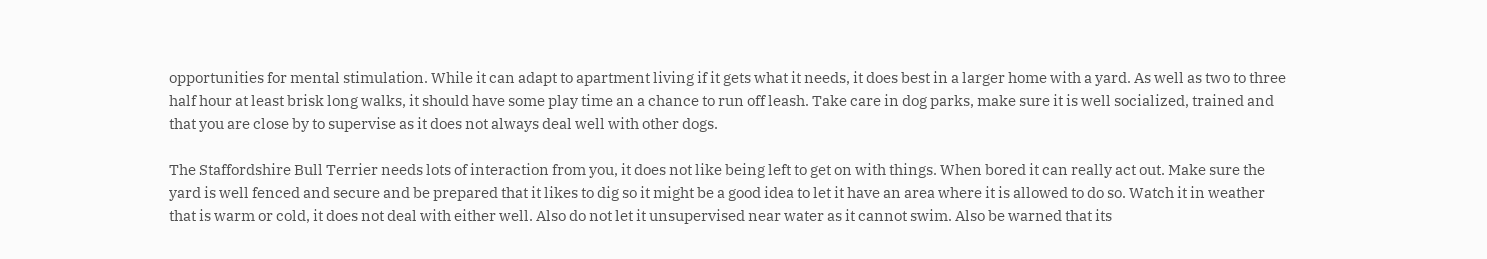opportunities for mental stimulation. While it can adapt to apartment living if it gets what it needs, it does best in a larger home with a yard. As well as two to three half hour at least brisk long walks, it should have some play time an a chance to run off leash. Take care in dog parks, make sure it is well socialized, trained and that you are close by to supervise as it does not always deal well with other dogs.

The Staffordshire Bull Terrier needs lots of interaction from you, it does not like being left to get on with things. When bored it can really act out. Make sure the yard is well fenced and secure and be prepared that it likes to dig so it might be a good idea to let it have an area where it is allowed to do so. Watch it in weather that is warm or cold, it does not deal with either well. Also do not let it unsupervised near water as it cannot swim. Also be warned that its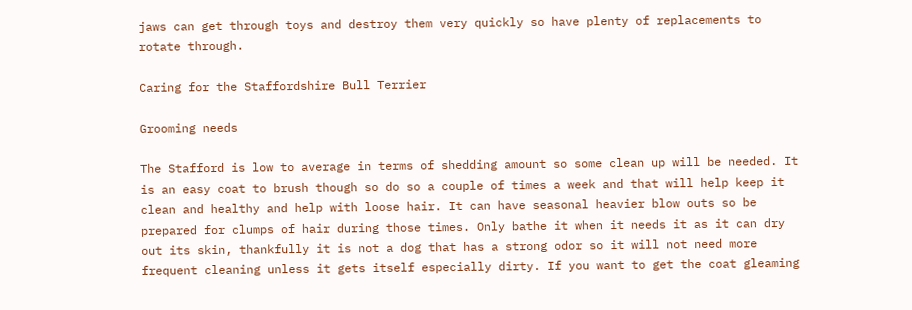jaws can get through toys and destroy them very quickly so have plenty of replacements to rotate through.

Caring for the Staffordshire Bull Terrier

Grooming needs

The Stafford is low to average in terms of shedding amount so some clean up will be needed. It is an easy coat to brush though so do so a couple of times a week and that will help keep it clean and healthy and help with loose hair. It can have seasonal heavier blow outs so be prepared for clumps of hair during those times. Only bathe it when it needs it as it can dry out its skin, thankfully it is not a dog that has a strong odor so it will not need more frequent cleaning unless it gets itself especially dirty. If you want to get the coat gleaming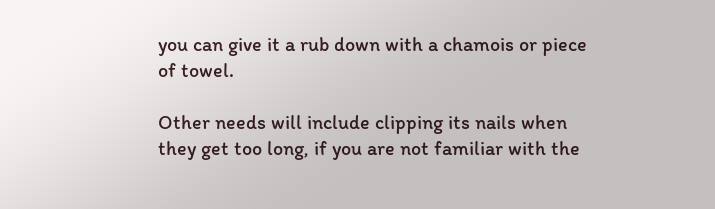you can give it a rub down with a chamois or piece of towel.

Other needs will include clipping its nails when they get too long, if you are not familiar with the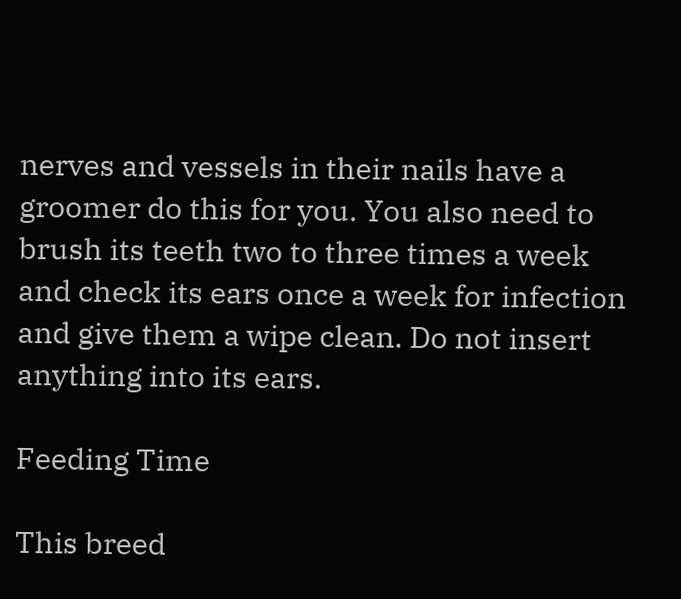nerves and vessels in their nails have a groomer do this for you. You also need to brush its teeth two to three times a week and check its ears once a week for infection and give them a wipe clean. Do not insert anything into its ears.

Feeding Time

This breed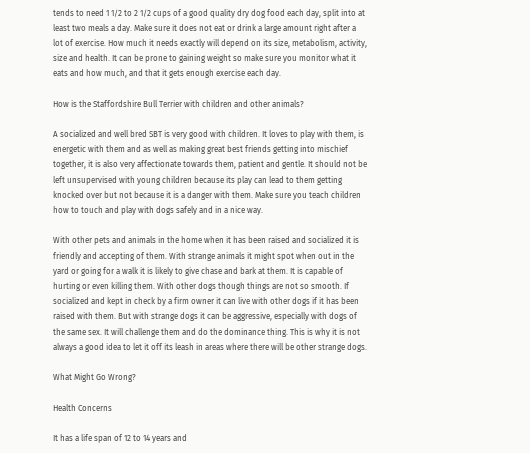tends to need 1 1/2 to 2 1/2 cups of a good quality dry dog food each day, split into at least two meals a day. Make sure it does not eat or drink a large amount right after a lot of exercise. How much it needs exactly will depend on its size, metabolism, activity, size and health. It can be prone to gaining weight so make sure you monitor what it eats and how much, and that it gets enough exercise each day.

How is the Staffordshire Bull Terrier with children and other animals?

A socialized and well bred SBT is very good with children. It loves to play with them, is energetic with them and as well as making great best friends getting into mischief together, it is also very affectionate towards them, patient and gentle. It should not be left unsupervised with young children because its play can lead to them getting knocked over but not because it is a danger with them. Make sure you teach children how to touch and play with dogs safely and in a nice way.

With other pets and animals in the home when it has been raised and socialized it is friendly and accepting of them. With strange animals it might spot when out in the yard or going for a walk it is likely to give chase and bark at them. It is capable of hurting or even killing them. With other dogs though things are not so smooth. If socialized and kept in check by a firm owner it can live with other dogs if it has been raised with them. But with strange dogs it can be aggressive, especially with dogs of the same sex. It will challenge them and do the dominance thing. This is why it is not always a good idea to let it off its leash in areas where there will be other strange dogs.

What Might Go Wrong?

Health Concerns

It has a life span of 12 to 14 years and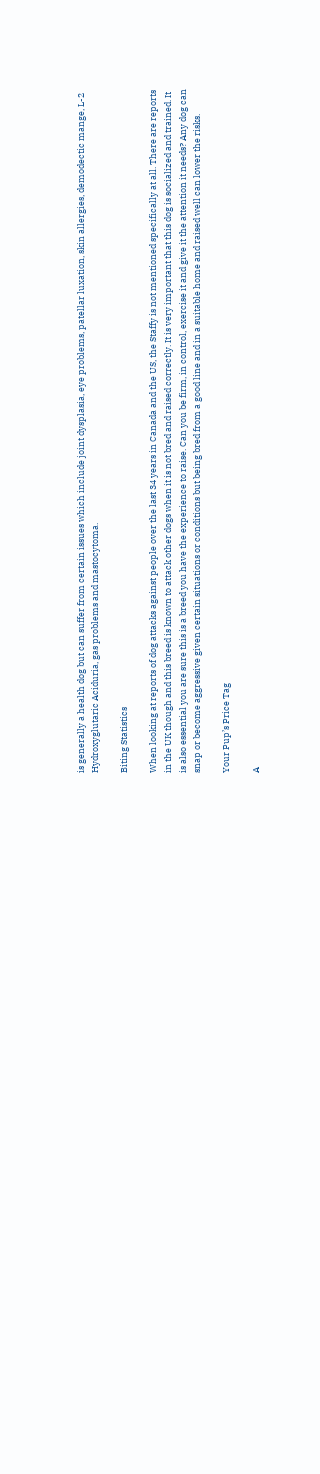is generally a health dog but can suffer from certain issues which include joint dysplasia, eye problems, patellar luxation, skin allergies, demodectic mange, L-2 Hydroxyglutaric Aciduria, gas problems and mastocytoma.

Biting Statistics

When looking at reports of dog attacks against people over the last 34 years in Canada and the US, the Staffy is not mentioned specifically at all. There are reports in the UK though and this breed is known to attack other dogs when it is not bred and raised correctly. It is very important that this dog is socialized and trained. It is also essential you are sure this is a breed you have the experience to raise. Can you be firm, in control, exercise it and give it the attention it needs? Any dog can snap or become aggressive given certain situations or conditions but being bred from a good line and in a suitable home and raised well can lower the risks.

Your Pup’s Price Tag

A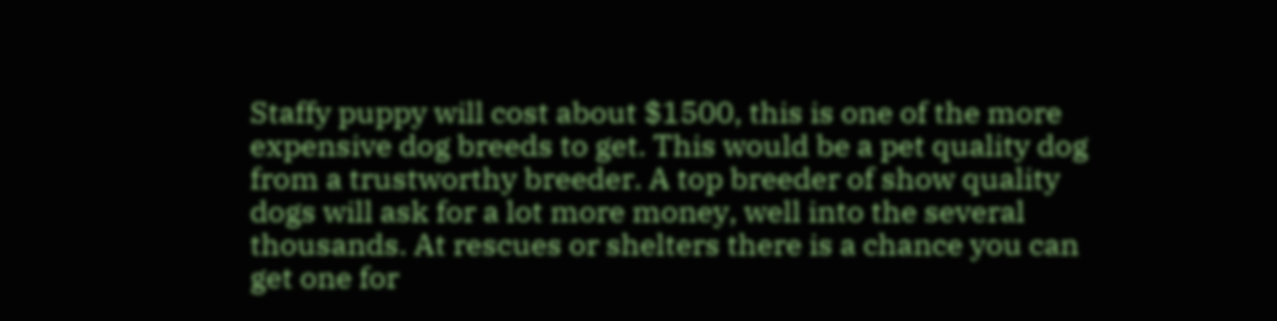Staffy puppy will cost about $1500, this is one of the more expensive dog breeds to get. This would be a pet quality dog from a trustworthy breeder. A top breeder of show quality dogs will ask for a lot more money, well into the several thousands. At rescues or shelters there is a chance you can get one for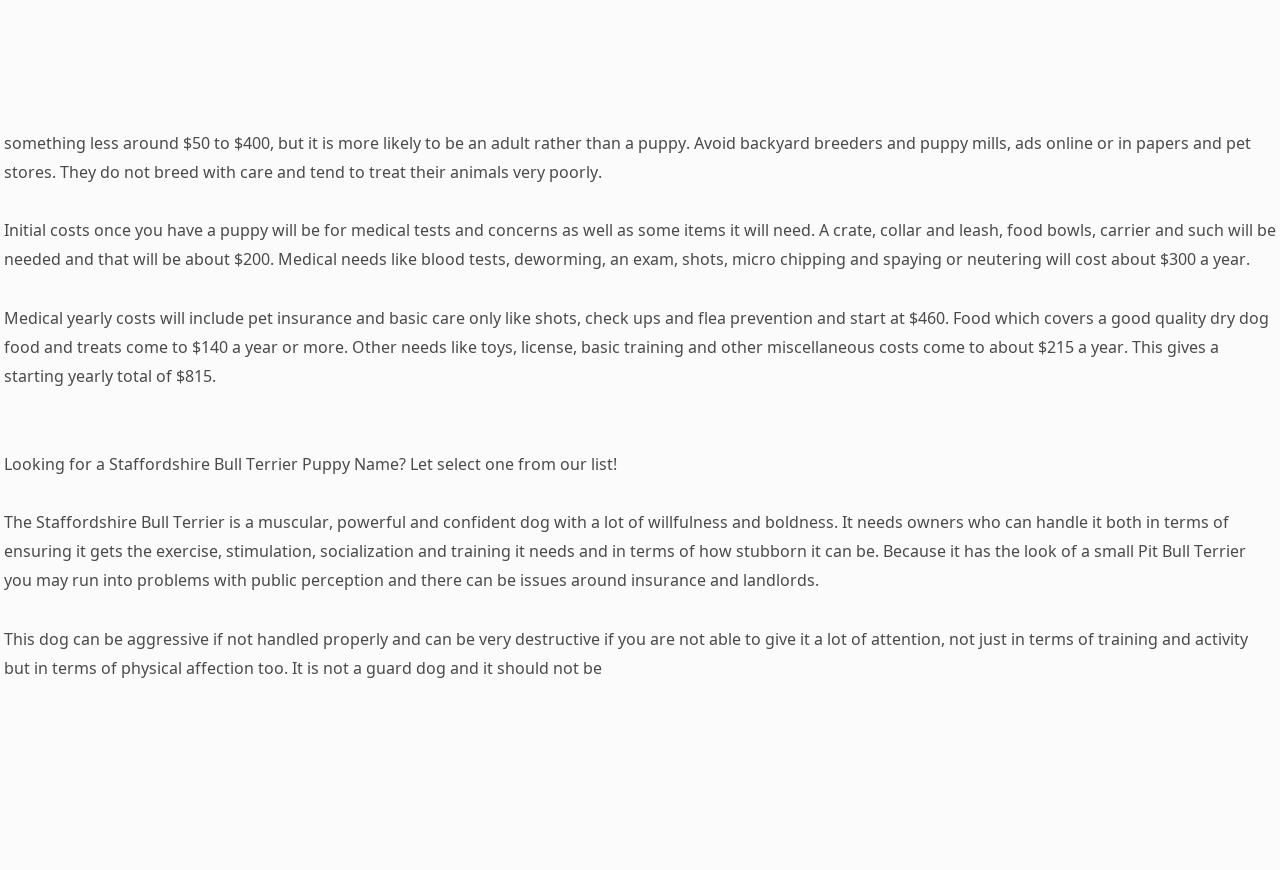something less around $50 to $400, but it is more likely to be an adult rather than a puppy. Avoid backyard breeders and puppy mills, ads online or in papers and pet stores. They do not breed with care and tend to treat their animals very poorly.

Initial costs once you have a puppy will be for medical tests and concerns as well as some items it will need. A crate, collar and leash, food bowls, carrier and such will be needed and that will be about $200. Medical needs like blood tests, deworming, an exam, shots, micro chipping and spaying or neutering will cost about $300 a year.

Medical yearly costs will include pet insurance and basic care only like shots, check ups and flea prevention and start at $460. Food which covers a good quality dry dog food and treats come to $140 a year or more. Other needs like toys, license, basic training and other miscellaneous costs come to about $215 a year. This gives a starting yearly total of $815.


Looking for a Staffordshire Bull Terrier Puppy Name? Let select one from our list!

The Staffordshire Bull Terrier is a muscular, powerful and confident dog with a lot of willfulness and boldness. It needs owners who can handle it both in terms of ensuring it gets the exercise, stimulation, socialization and training it needs and in terms of how stubborn it can be. Because it has the look of a small Pit Bull Terrier you may run into problems with public perception and there can be issues around insurance and landlords.

This dog can be aggressive if not handled properly and can be very destructive if you are not able to give it a lot of attention, not just in terms of training and activity but in terms of physical affection too. It is not a guard dog and it should not be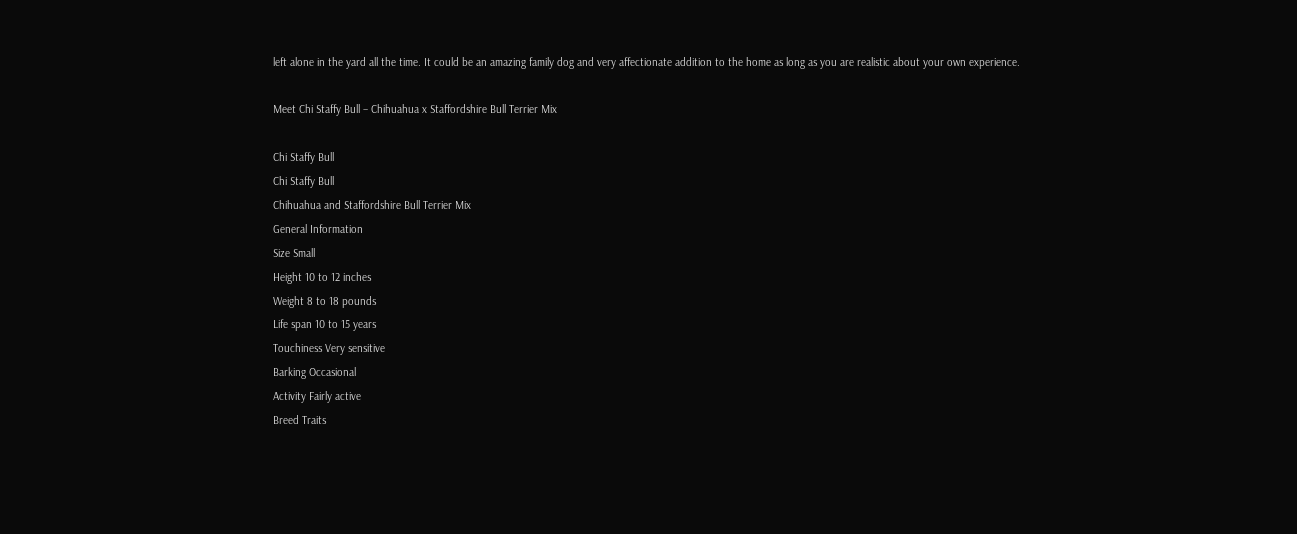left alone in the yard all the time. It could be an amazing family dog and very affectionate addition to the home as long as you are realistic about your own experience.

Meet Chi Staffy Bull – Chihuahua x Staffordshire Bull Terrier Mix

Chi Staffy Bull
Chi Staffy Bull
Chihuahua and Staffordshire Bull Terrier Mix
General Information
Size Small
Height 10 to 12 inches
Weight 8 to 18 pounds
Life span 10 to 15 years
Touchiness Very sensitive
Barking Occasional
Activity Fairly active
Breed Traits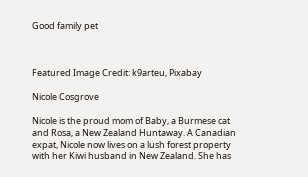Good family pet



Featured Image Credit: k9arteu, Pixabay

Nicole Cosgrove

Nicole is the proud mom of Baby, a Burmese cat and Rosa, a New Zealand Huntaway. A Canadian expat, Nicole now lives on a lush forest property with her Kiwi husband in New Zealand. She has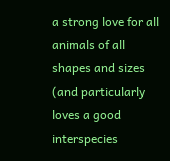a strong love for all animals of all shapes and sizes (and particularly loves a good interspecies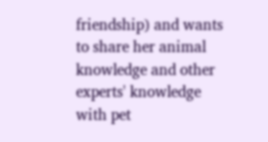friendship) and wants to share her animal knowledge and other experts' knowledge with pet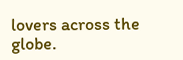lovers across the globe.